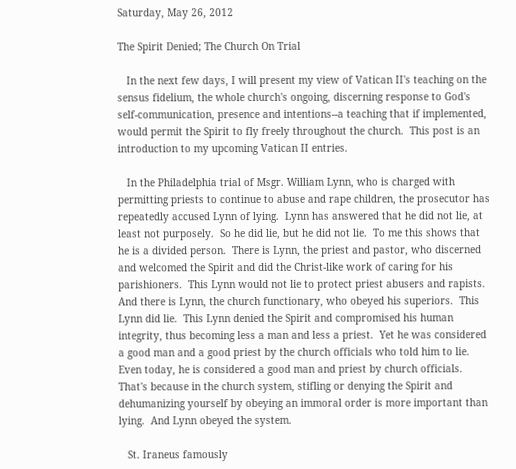Saturday, May 26, 2012

The Spirit Denied; The Church On Trial

   In the next few days, I will present my view of Vatican II's teaching on the sensus fidelium, the whole church's ongoing, discerning response to God's self-communication, presence and intentions--a teaching that if implemented, would permit the Spirit to fly freely throughout the church.  This post is an introduction to my upcoming Vatican II entries.

   In the Philadelphia trial of Msgr. William Lynn, who is charged with permitting priests to continue to abuse and rape children, the prosecutor has repeatedly accused Lynn of lying.  Lynn has answered that he did not lie, at least not purposely.  So he did lie, but he did not lie.  To me this shows that he is a divided person.  There is Lynn, the priest and pastor, who discerned and welcomed the Spirit and did the Christ-like work of caring for his parishioners.  This Lynn would not lie to protect priest abusers and rapists.  And there is Lynn, the church functionary, who obeyed his superiors.  This Lynn did lie.  This Lynn denied the Spirit and compromised his human integrity, thus becoming less a man and less a priest.  Yet he was considered a good man and a good priest by the church officials who told him to lie.  Even today, he is considered a good man and priest by church officials.  That's because in the church system, stifling or denying the Spirit and dehumanizing yourself by obeying an immoral order is more important than lying.  And Lynn obeyed the system.

   St. Iraneus famously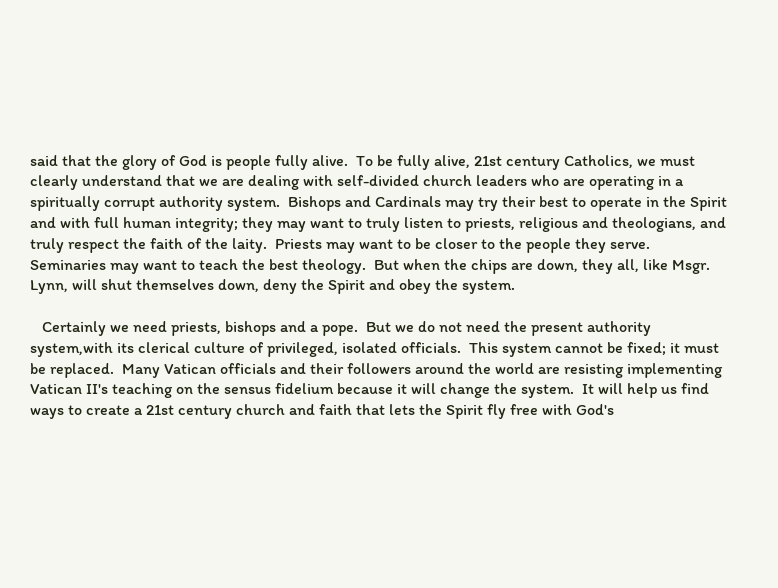said that the glory of God is people fully alive.  To be fully alive, 21st century Catholics, we must clearly understand that we are dealing with self-divided church leaders who are operating in a spiritually corrupt authority system.  Bishops and Cardinals may try their best to operate in the Spirit and with full human integrity; they may want to truly listen to priests, religious and theologians, and truly respect the faith of the laity.  Priests may want to be closer to the people they serve.  Seminaries may want to teach the best theology.  But when the chips are down, they all, like Msgr. Lynn, will shut themselves down, deny the Spirit and obey the system.

   Certainly we need priests, bishops and a pope.  But we do not need the present authority system,with its clerical culture of privileged, isolated officials.  This system cannot be fixed; it must be replaced.  Many Vatican officials and their followers around the world are resisting implementing Vatican II's teaching on the sensus fidelium because it will change the system.  It will help us find ways to create a 21st century church and faith that lets the Spirit fly free with God's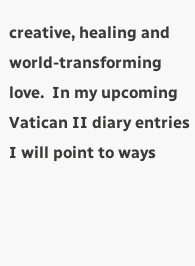creative, healing and world-transforming love.  In my upcoming Vatican II diary entries I will point to ways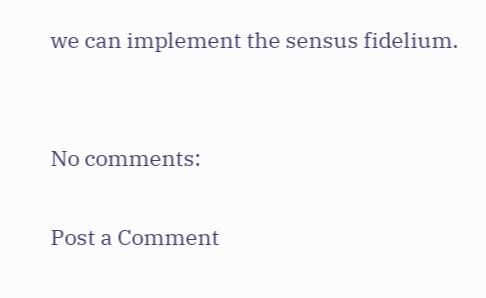we can implement the sensus fidelium.


No comments:

Post a Comment